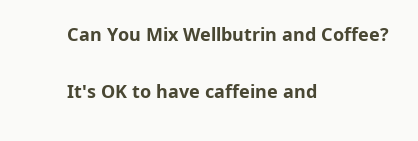Can You Mix Wellbutrin and Coffee?

It's OK to have caffeine and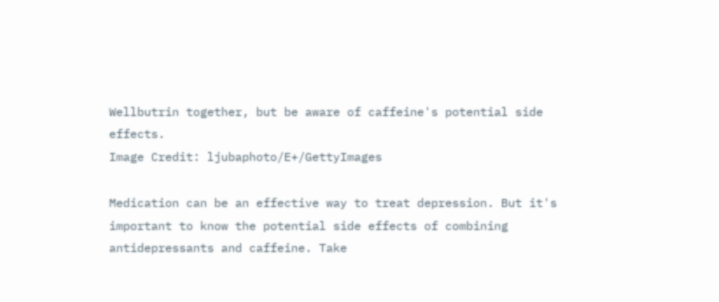Wellbutrin together, but be aware of caffeine's potential side effects.
Image Credit: ljubaphoto/E+/GettyImages

Medication can be an effective way to treat depression. But it's important to know the potential side effects of combining antidepressants and caffeine. Take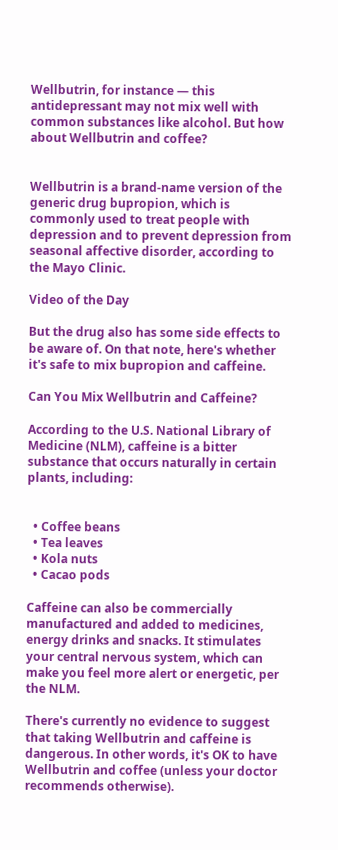Wellbutrin, for instance — this antidepressant may not mix well with common substances like alcohol. But how about Wellbutrin and coffee?


Wellbutrin is a brand-name version of the generic drug bupropion, which is commonly used to treat people with depression and to prevent depression from seasonal affective disorder, according to the Mayo Clinic.

Video of the Day

But the drug also has some side effects to be aware of. On that note, here's whether it's safe to mix bupropion and caffeine.

Can You Mix Wellbutrin and Caffeine?

According to the U.S. National Library of Medicine (NLM), caffeine is a bitter substance that occurs naturally in certain plants, including:


  • Coffee beans
  • Tea leaves
  • Kola nuts
  • Cacao pods

Caffeine can also be commercially manufactured and added to medicines, energy drinks and snacks. It stimulates your central nervous system, which can make you feel more alert or energetic, per the NLM.

There's currently no evidence to suggest that taking Wellbutrin and caffeine is dangerous. In other words, it's OK to have Wellbutrin and coffee (unless your doctor recommends otherwise).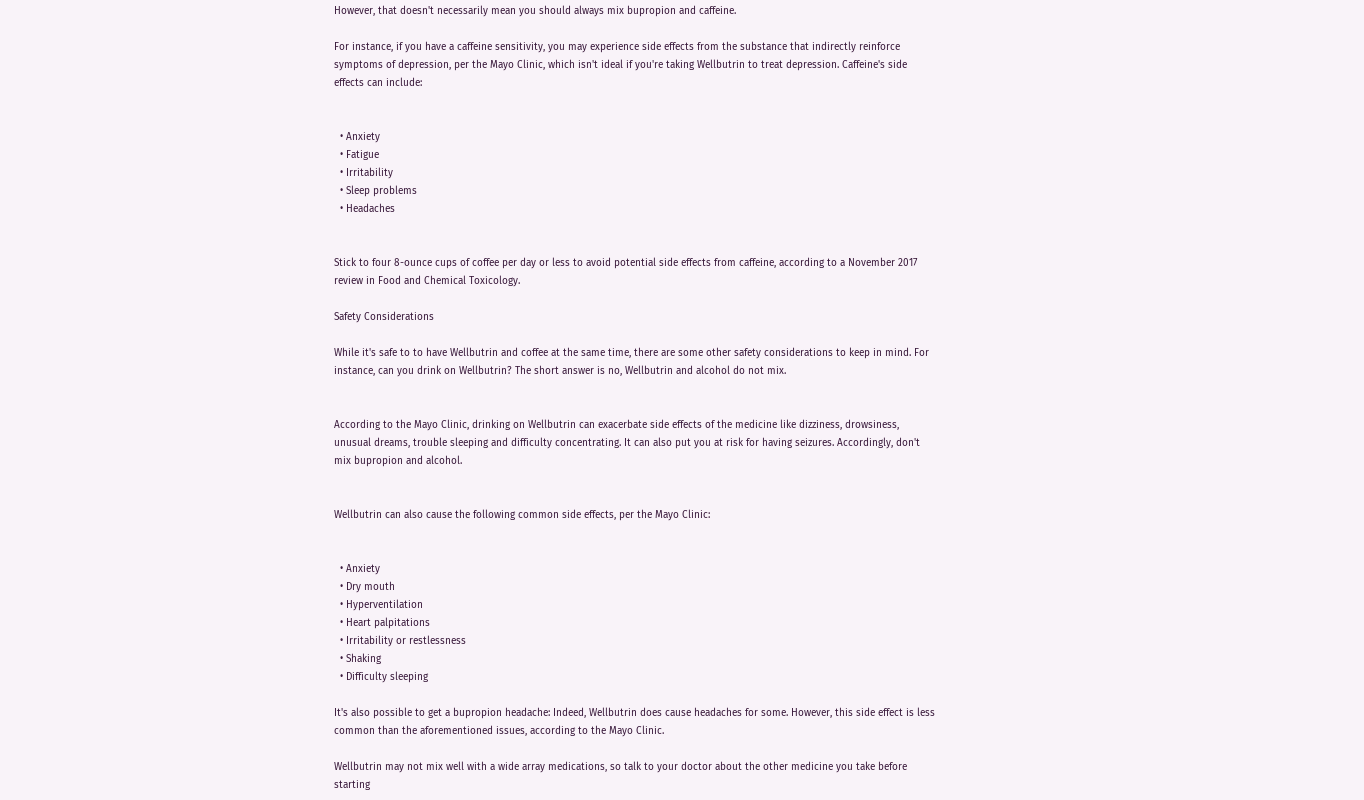However, that doesn't necessarily mean you should always mix bupropion and caffeine.

For instance, if you have a caffeine sensitivity, you may experience side effects from the substance that indirectly reinforce symptoms of depression, per the Mayo Clinic, which isn't ideal if you're taking Wellbutrin to treat depression. Caffeine's side effects can include:


  • Anxiety
  • Fatigue
  • Irritability
  • Sleep problems
  • Headaches


Stick to four 8-ounce cups of coffee per day or less to avoid potential side effects from caffeine, according to a November 2017 review in Food and Chemical Toxicology.

Safety Considerations

While it's safe to to have Wellbutrin and coffee at the same time, there are some other safety considerations to keep in mind. For instance, can you drink on Wellbutrin? The short answer is no, Wellbutrin and alcohol do not mix.


According to the Mayo Clinic, drinking on Wellbutrin can exacerbate side effects of the medicine like dizziness, drowsiness, unusual dreams, trouble sleeping and difficulty concentrating. It can also put you at risk for having seizures. Accordingly, don't mix bupropion and alcohol.


Wellbutrin can also cause the following common side effects, per the Mayo Clinic:


  • Anxiety
  • Dry mouth
  • Hyperventilation
  • Heart palpitations
  • Irritability or restlessness
  • Shaking
  • Difficulty sleeping

It's also possible to get a bupropion headache: Indeed, Wellbutrin does cause headaches for some. However, this side effect is less common than the aforementioned issues, according to the Mayo Clinic.

Wellbutrin may not mix well with a wide array medications, so talk to your doctor about the other medicine you take before starting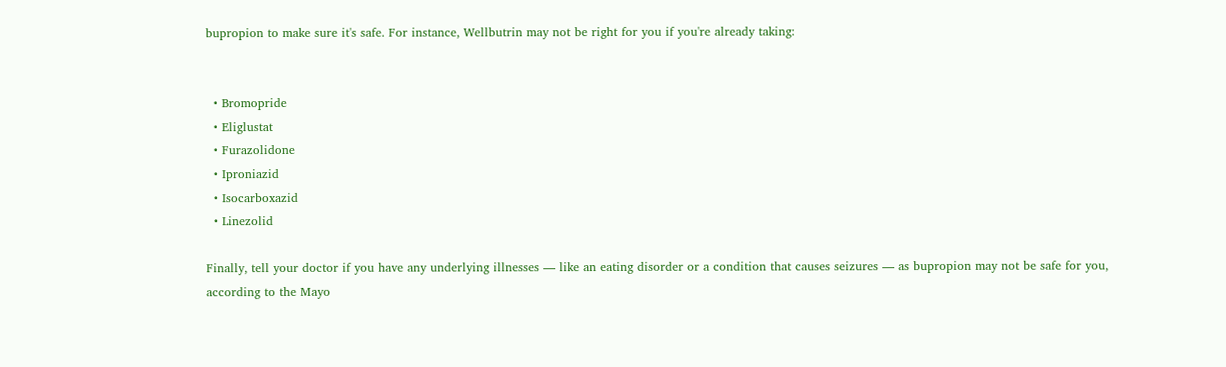bupropion to make sure it's safe. For instance, Wellbutrin may not be right for you if you're already taking:


  • Bromopride
  • Eliglustat
  • Furazolidone
  • Iproniazid
  • Isocarboxazid
  • Linezolid

Finally, tell your doctor if you have any underlying illnesses — like an eating disorder or a condition that causes seizures — as bupropion may not be safe for you, according to the Mayo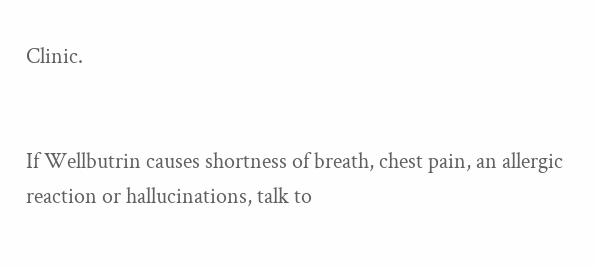Clinic.


If Wellbutrin causes shortness of breath, chest pain, an allergic reaction or hallucinations, talk to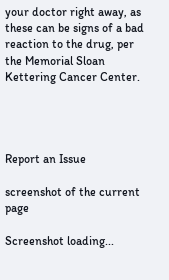your doctor right away, as these can be signs of a bad reaction to the drug, per the Memorial Sloan Kettering Cancer Center.




Report an Issue

screenshot of the current page

Screenshot loading...